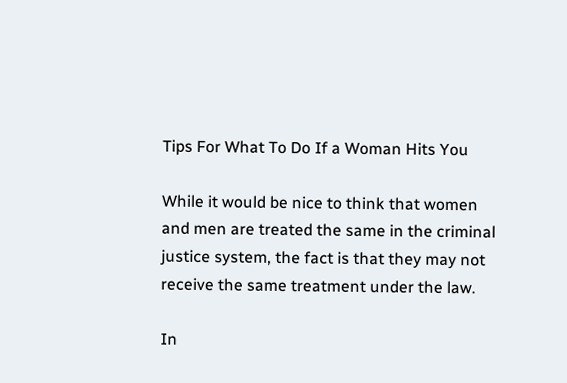Tips For What To Do If a Woman Hits You

While it would be nice to think that women and men are treated the same in the criminal justice system, the fact is that they may not receive the same treatment under the law.

In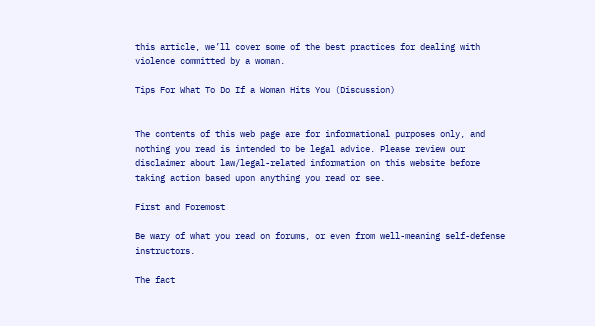this article, we’ll cover some of the best practices for dealing with violence committed by a woman.

Tips For What To Do If a Woman Hits You (Discussion)


The contents of this web page are for informational purposes only, and nothing you read is intended to be legal advice. Please review our disclaimer about law/legal-related information on this website before taking action based upon anything you read or see.

First and Foremost

Be wary of what you read on forums, or even from well-meaning self-defense instructors.

The fact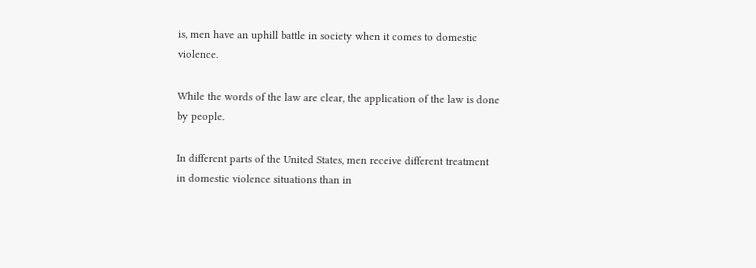is, men have an uphill battle in society when it comes to domestic violence.

While the words of the law are clear, the application of the law is done by people.

In different parts of the United States, men receive different treatment in domestic violence situations than in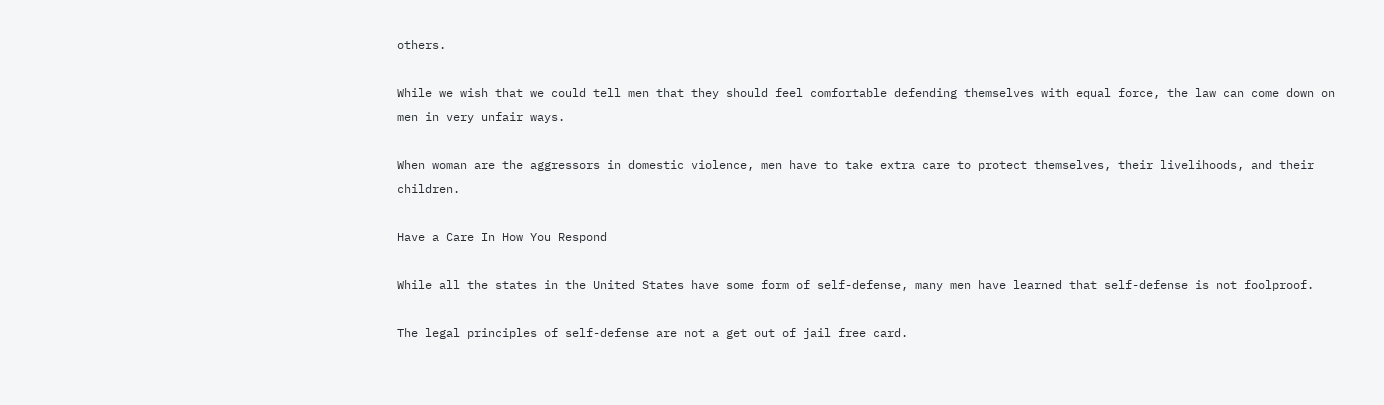others.

While we wish that we could tell men that they should feel comfortable defending themselves with equal force, the law can come down on men in very unfair ways.

When woman are the aggressors in domestic violence, men have to take extra care to protect themselves, their livelihoods, and their children.

Have a Care In How You Respond

While all the states in the United States have some form of self-defense, many men have learned that self-defense is not foolproof.

The legal principles of self-defense are not a get out of jail free card.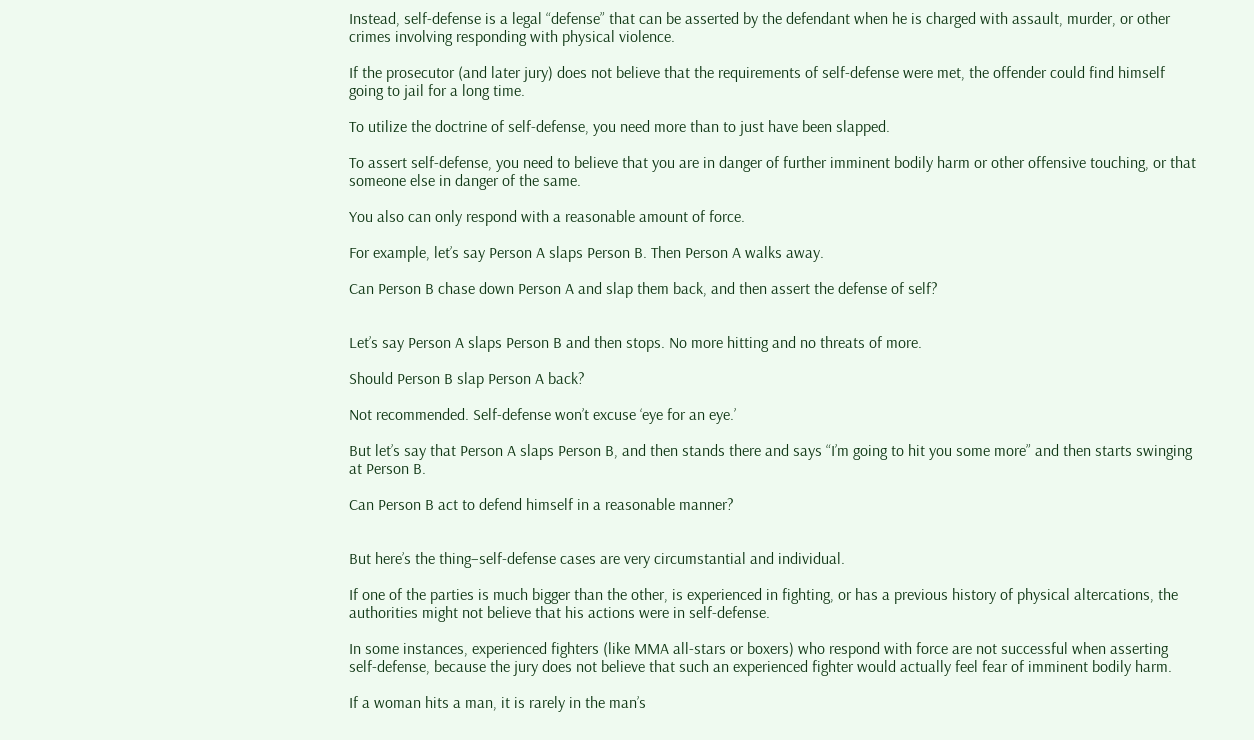Instead, self-defense is a legal “defense” that can be asserted by the defendant when he is charged with assault, murder, or other crimes involving responding with physical violence.

If the prosecutor (and later jury) does not believe that the requirements of self-defense were met, the offender could find himself going to jail for a long time.

To utilize the doctrine of self-defense, you need more than to just have been slapped.

To assert self-defense, you need to believe that you are in danger of further imminent bodily harm or other offensive touching, or that someone else in danger of the same.

You also can only respond with a reasonable amount of force.

For example, let’s say Person A slaps Person B. Then Person A walks away.

Can Person B chase down Person A and slap them back, and then assert the defense of self?


Let’s say Person A slaps Person B and then stops. No more hitting and no threats of more.

Should Person B slap Person A back?

Not recommended. Self-defense won’t excuse ‘eye for an eye.’

But let’s say that Person A slaps Person B, and then stands there and says “I’m going to hit you some more” and then starts swinging at Person B.

Can Person B act to defend himself in a reasonable manner?


But here’s the thing–self-defense cases are very circumstantial and individual.

If one of the parties is much bigger than the other, is experienced in fighting, or has a previous history of physical altercations, the authorities might not believe that his actions were in self-defense.

In some instances, experienced fighters (like MMA all-stars or boxers) who respond with force are not successful when asserting self-defense, because the jury does not believe that such an experienced fighter would actually feel fear of imminent bodily harm.

If a woman hits a man, it is rarely in the man’s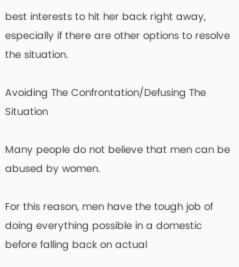best interests to hit her back right away, especially if there are other options to resolve the situation.

Avoiding The Confrontation/Defusing The Situation

Many people do not believe that men can be abused by women.

For this reason, men have the tough job of doing everything possible in a domestic before falling back on actual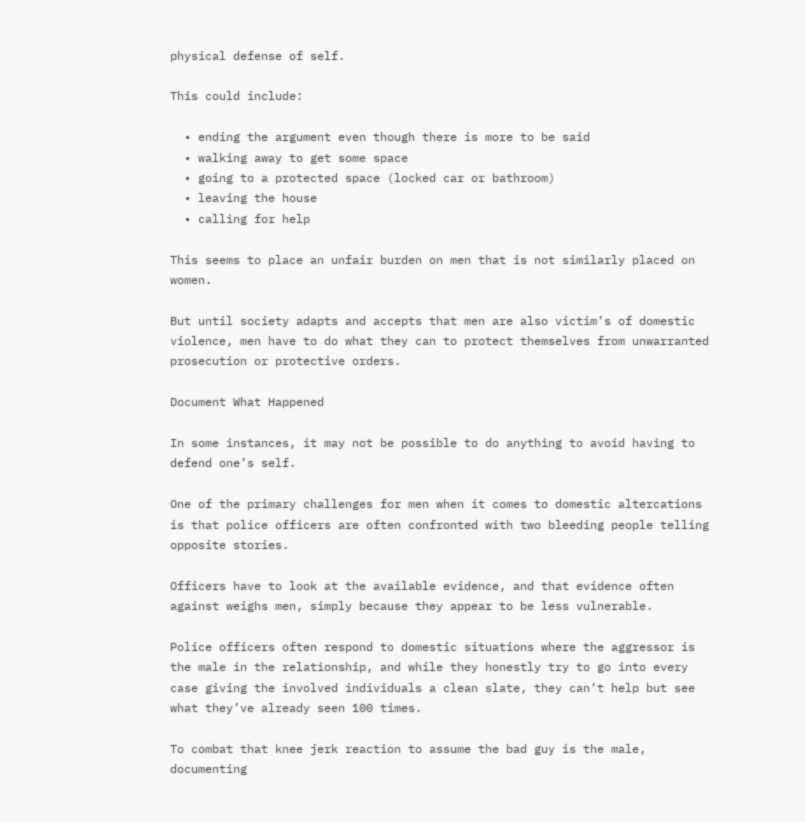physical defense of self.

This could include:

  • ending the argument even though there is more to be said
  • walking away to get some space
  • going to a protected space (locked car or bathroom)
  • leaving the house
  • calling for help

This seems to place an unfair burden on men that is not similarly placed on women.

But until society adapts and accepts that men are also victim’s of domestic violence, men have to do what they can to protect themselves from unwarranted prosecution or protective orders.

Document What Happened

In some instances, it may not be possible to do anything to avoid having to defend one’s self.

One of the primary challenges for men when it comes to domestic altercations is that police officers are often confronted with two bleeding people telling opposite stories.

Officers have to look at the available evidence, and that evidence often against weighs men, simply because they appear to be less vulnerable.

Police officers often respond to domestic situations where the aggressor is the male in the relationship, and while they honestly try to go into every case giving the involved individuals a clean slate, they can’t help but see what they’ve already seen 100 times.

To combat that knee jerk reaction to assume the bad guy is the male, documenting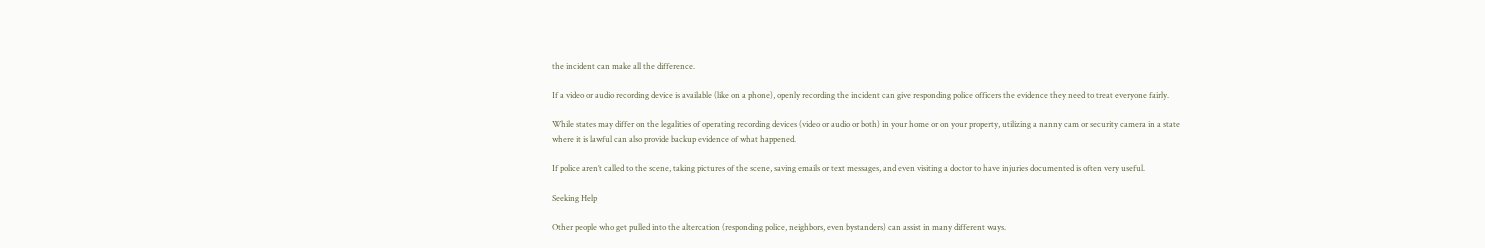the incident can make all the difference.

If a video or audio recording device is available (like on a phone), openly recording the incident can give responding police officers the evidence they need to treat everyone fairly.

While states may differ on the legalities of operating recording devices (video or audio or both) in your home or on your property, utilizing a nanny cam or security camera in a state where it is lawful can also provide backup evidence of what happened.

If police aren’t called to the scene, taking pictures of the scene, saving emails or text messages, and even visiting a doctor to have injuries documented is often very useful.

Seeking Help

Other people who get pulled into the altercation (responding police, neighbors, even bystanders) can assist in many different ways.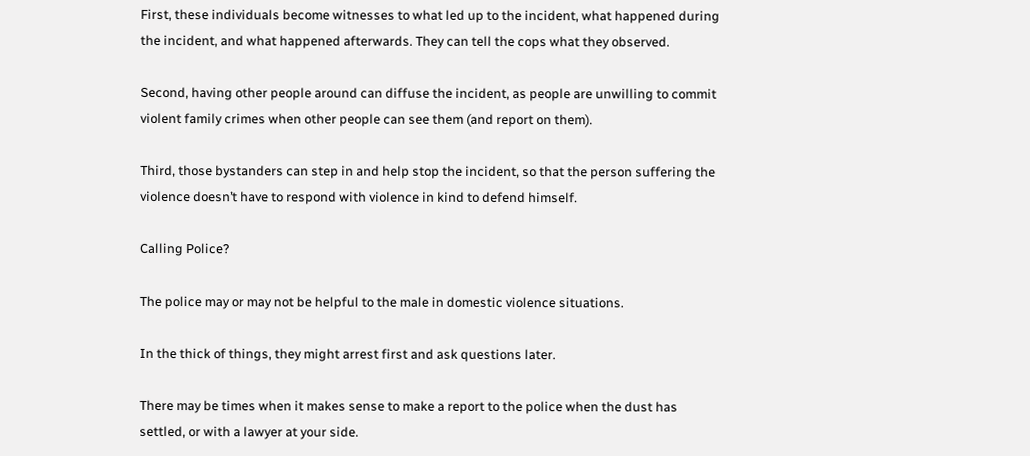First, these individuals become witnesses to what led up to the incident, what happened during the incident, and what happened afterwards. They can tell the cops what they observed.

Second, having other people around can diffuse the incident, as people are unwilling to commit violent family crimes when other people can see them (and report on them).

Third, those bystanders can step in and help stop the incident, so that the person suffering the violence doesn’t have to respond with violence in kind to defend himself.

Calling Police?

The police may or may not be helpful to the male in domestic violence situations.

In the thick of things, they might arrest first and ask questions later.

There may be times when it makes sense to make a report to the police when the dust has settled, or with a lawyer at your side.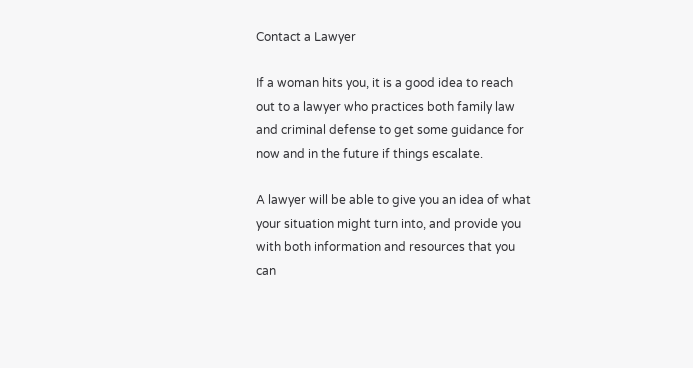Contact a Lawyer

If a woman hits you, it is a good idea to reach out to a lawyer who practices both family law and criminal defense to get some guidance for now and in the future if things escalate.

A lawyer will be able to give you an idea of what your situation might turn into, and provide you with both information and resources that you can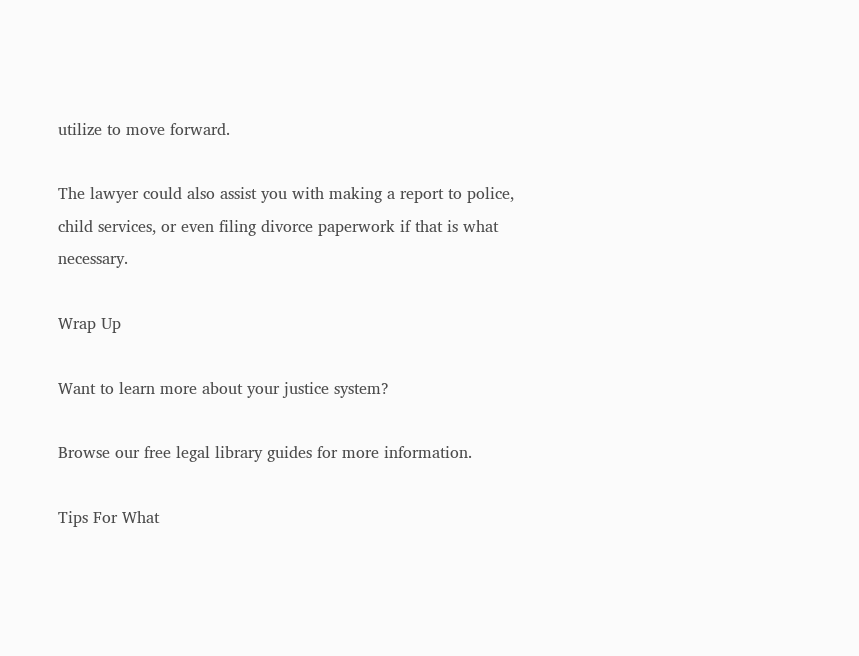utilize to move forward.

The lawyer could also assist you with making a report to police, child services, or even filing divorce paperwork if that is what necessary.

Wrap Up

Want to learn more about your justice system?

Browse our free legal library guides for more information.

Tips For What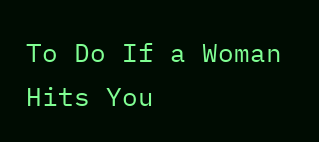To Do If a Woman Hits You